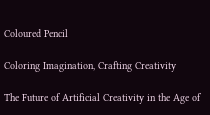Coloured Pencil

Coloring Imagination, Crafting Creativity

The Future of Artificial Creativity in the Age of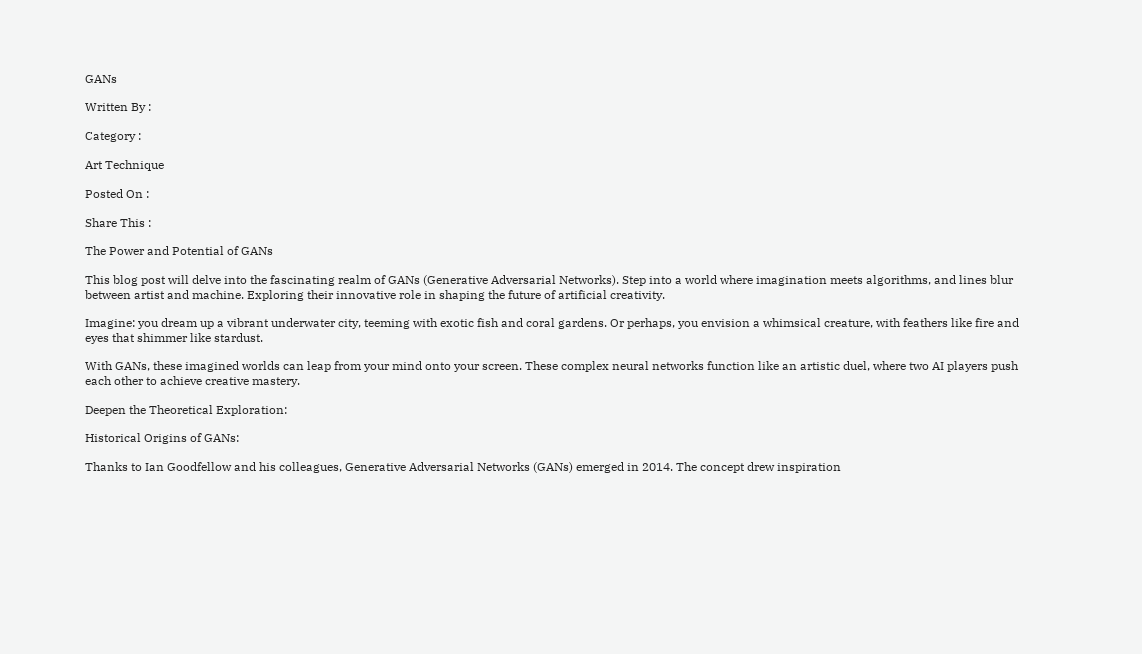GANs

Written By :

Category :

Art Technique

Posted On :

Share This :

The Power and Potential of GANs

This blog post will delve into the fascinating realm of GANs (Generative Adversarial Networks). Step into a world where imagination meets algorithms, and lines blur between artist and machine. Exploring their innovative role in shaping the future of artificial creativity.

Imagine: you dream up a vibrant underwater city, teeming with exotic fish and coral gardens. Or perhaps, you envision a whimsical creature, with feathers like fire and eyes that shimmer like stardust.

With GANs, these imagined worlds can leap from your mind onto your screen. These complex neural networks function like an artistic duel, where two AI players push each other to achieve creative mastery.

Deepen the Theoretical Exploration:

Historical Origins of GANs:

Thanks to Ian Goodfellow and his colleagues, Generative Adversarial Networks (GANs) emerged in 2014. The concept drew inspiration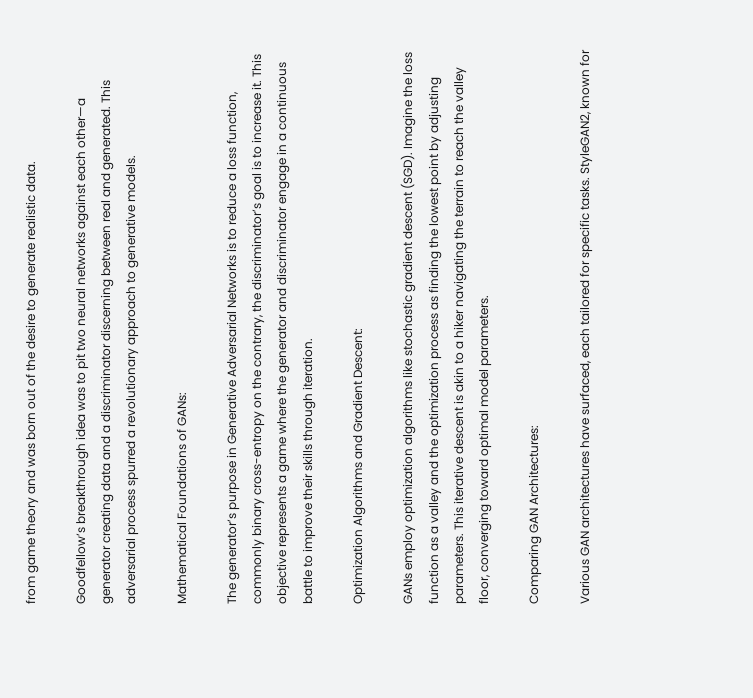from game theory and was born out of the desire to generate realistic data.

Goodfellow’s breakthrough idea was to pit two neural networks against each other—a generator creating data and a discriminator discerning between real and generated. This adversarial process spurred a revolutionary approach to generative models.

Mathematical Foundations of GANs:

The generator’s purpose in Generative Adversarial Networks is to reduce a loss function, commonly binary cross-entropy on the contrary, the discriminator’s goal is to increase it. This objective represents a game where the generator and discriminator engage in a continuous battle to improve their skills through iteration.

Optimization Algorithms and Gradient Descent:

GANs employ optimization algorithms like stochastic gradient descent (SGD). Imagine the loss function as a valley and the optimization process as finding the lowest point by adjusting parameters. This iterative descent is akin to a hiker navigating the terrain to reach the valley floor, converging toward optimal model parameters.

Comparing GAN Architectures:

Various GAN architectures have surfaced, each tailored for specific tasks. StyleGAN2, known for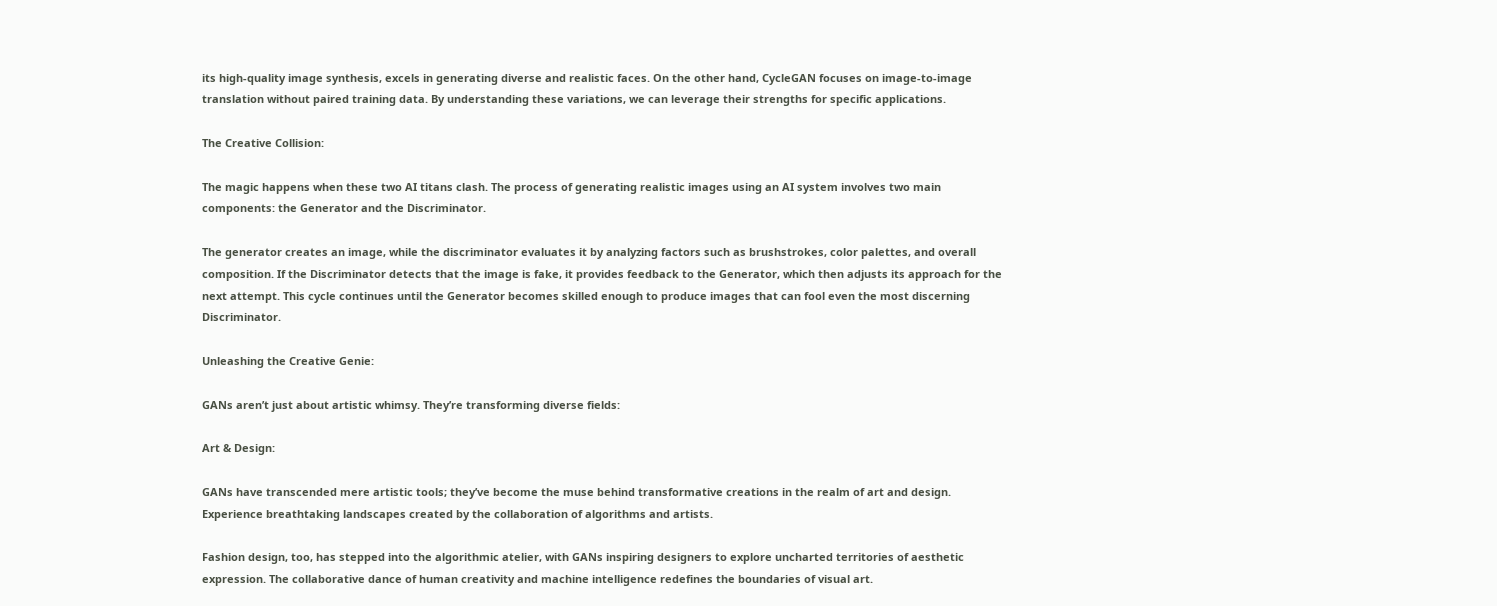its high-quality image synthesis, excels in generating diverse and realistic faces. On the other hand, CycleGAN focuses on image-to-image translation without paired training data. By understanding these variations, we can leverage their strengths for specific applications.

The Creative Collision:

The magic happens when these two AI titans clash. The process of generating realistic images using an AI system involves two main components: the Generator and the Discriminator.

The generator creates an image, while the discriminator evaluates it by analyzing factors such as brushstrokes, color palettes, and overall composition. If the Discriminator detects that the image is fake, it provides feedback to the Generator, which then adjusts its approach for the next attempt. This cycle continues until the Generator becomes skilled enough to produce images that can fool even the most discerning Discriminator.

Unleashing the Creative Genie:

GANs aren’t just about artistic whimsy. They’re transforming diverse fields:

Art & Design:

GANs have transcended mere artistic tools; they’ve become the muse behind transformative creations in the realm of art and design. Experience breathtaking landscapes created by the collaboration of algorithms and artists.

Fashion design, too, has stepped into the algorithmic atelier, with GANs inspiring designers to explore uncharted territories of aesthetic expression. The collaborative dance of human creativity and machine intelligence redefines the boundaries of visual art.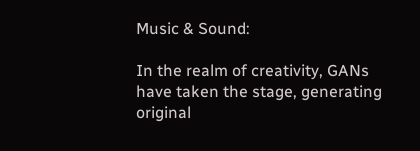Music & Sound:

In the realm of creativity, GANs have taken the stage, generating original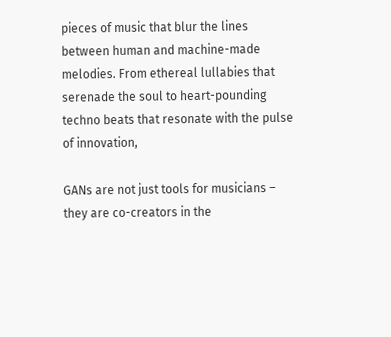pieces of music that blur the lines between human and machine-made melodies. From ethereal lullabies that serenade the soul to heart-pounding techno beats that resonate with the pulse of innovation,

GANs are not just tools for musicians – they are co-creators in the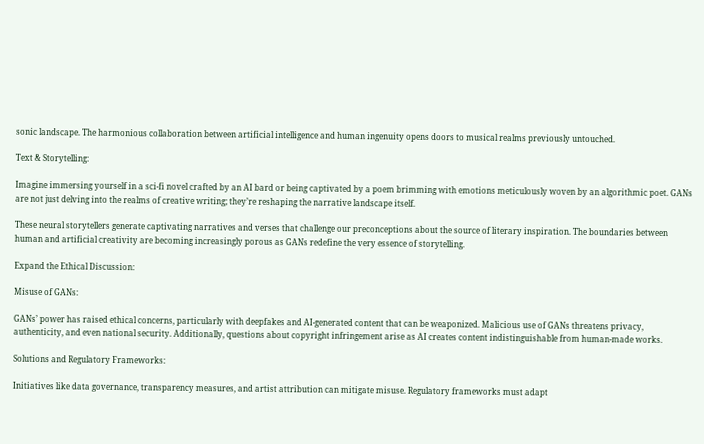sonic landscape. The harmonious collaboration between artificial intelligence and human ingenuity opens doors to musical realms previously untouched.

Text & Storytelling:

Imagine immersing yourself in a sci-fi novel crafted by an AI bard or being captivated by a poem brimming with emotions meticulously woven by an algorithmic poet. GANs are not just delving into the realms of creative writing; they’re reshaping the narrative landscape itself.

These neural storytellers generate captivating narratives and verses that challenge our preconceptions about the source of literary inspiration. The boundaries between human and artificial creativity are becoming increasingly porous as GANs redefine the very essence of storytelling.

Expand the Ethical Discussion:

Misuse of GANs:

GANs’ power has raised ethical concerns, particularly with deepfakes and AI-generated content that can be weaponized. Malicious use of GANs threatens privacy, authenticity, and even national security. Additionally, questions about copyright infringement arise as AI creates content indistinguishable from human-made works.

Solutions and Regulatory Frameworks:

Initiatives like data governance, transparency measures, and artist attribution can mitigate misuse. Regulatory frameworks must adapt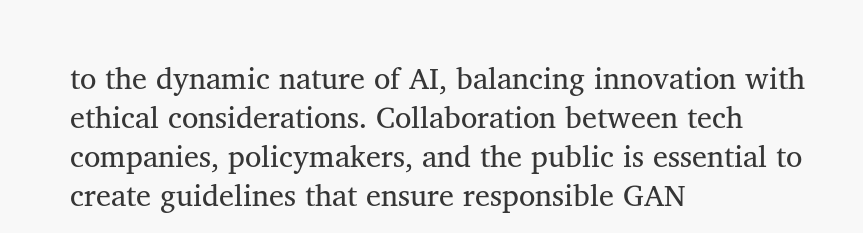to the dynamic nature of AI, balancing innovation with ethical considerations. Collaboration between tech companies, policymakers, and the public is essential to create guidelines that ensure responsible GAN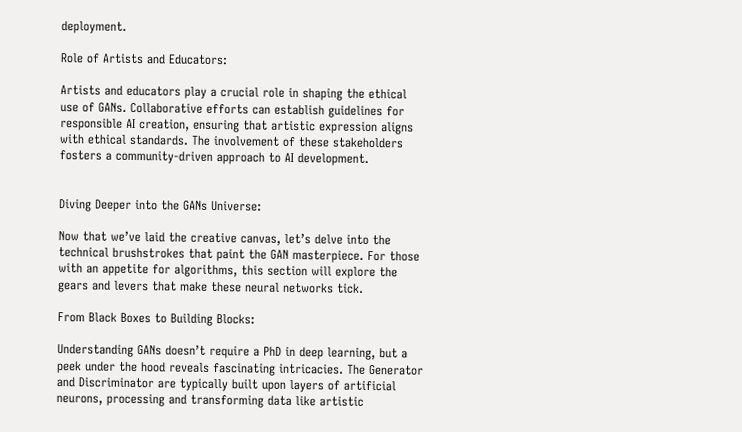deployment.

Role of Artists and Educators:

Artists and educators play a crucial role in shaping the ethical use of GANs. Collaborative efforts can establish guidelines for responsible AI creation, ensuring that artistic expression aligns with ethical standards. The involvement of these stakeholders fosters a community-driven approach to AI development.


Diving Deeper into the GANs Universe:

Now that we’ve laid the creative canvas, let’s delve into the technical brushstrokes that paint the GAN masterpiece. For those with an appetite for algorithms, this section will explore the gears and levers that make these neural networks tick.

From Black Boxes to Building Blocks:

Understanding GANs doesn’t require a PhD in deep learning, but a peek under the hood reveals fascinating intricacies. The Generator and Discriminator are typically built upon layers of artificial neurons, processing and transforming data like artistic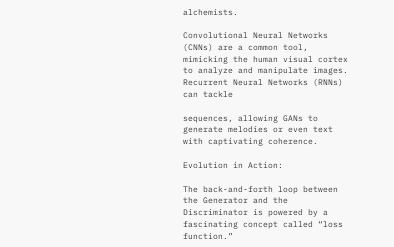alchemists.

Convolutional Neural Networks (CNNs) are a common tool, mimicking the human visual cortex to analyze and manipulate images. Recurrent Neural Networks (RNNs) can tackle

sequences, allowing GANs to generate melodies or even text with captivating coherence.

Evolution in Action:

The back-and-forth loop between the Generator and the Discriminator is powered by a fascinating concept called “loss function.”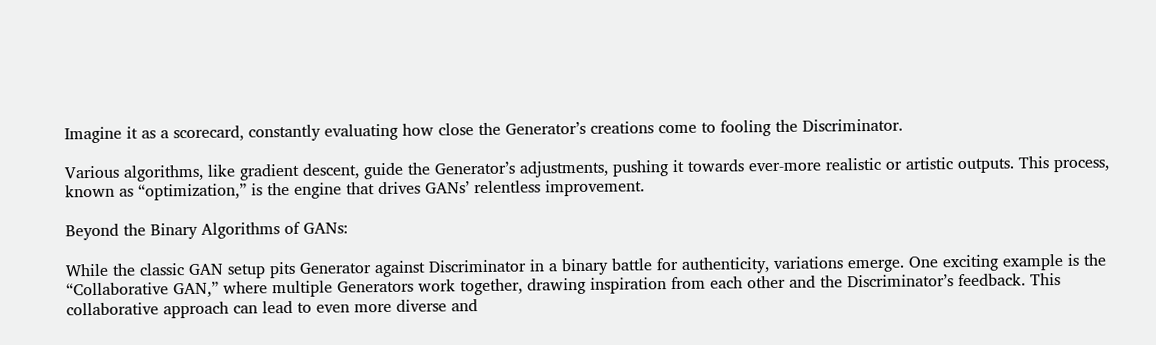Imagine it as a scorecard, constantly evaluating how close the Generator’s creations come to fooling the Discriminator.

Various algorithms, like gradient descent, guide the Generator’s adjustments, pushing it towards ever-more realistic or artistic outputs. This process, known as “optimization,” is the engine that drives GANs’ relentless improvement.

Beyond the Binary Algorithms of GANs:

While the classic GAN setup pits Generator against Discriminator in a binary battle for authenticity, variations emerge. One exciting example is the “Collaborative GAN,” where multiple Generators work together, drawing inspiration from each other and the Discriminator’s feedback. This collaborative approach can lead to even more diverse and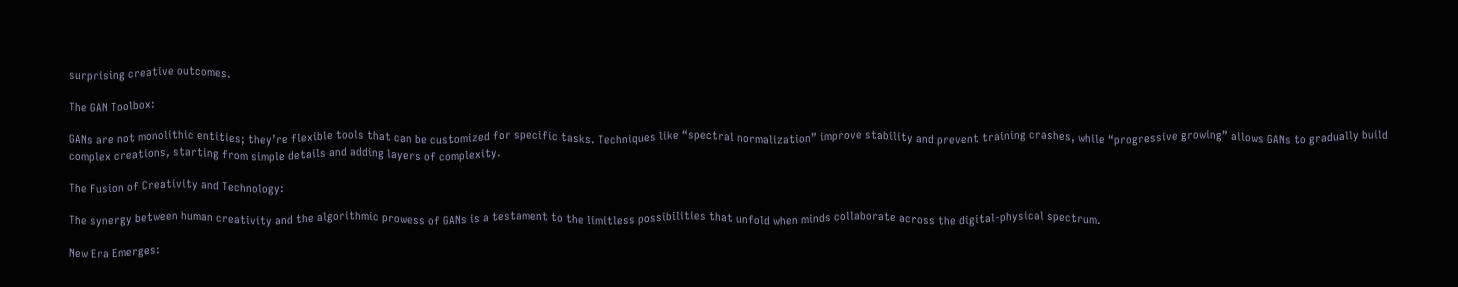surprising creative outcomes.

The GAN Toolbox:

GANs are not monolithic entities; they’re flexible tools that can be customized for specific tasks. Techniques like “spectral normalization” improve stability and prevent training crashes, while “progressive growing” allows GANs to gradually build complex creations, starting from simple details and adding layers of complexity.

The Fusion of Creativity and Technology:

The synergy between human creativity and the algorithmic prowess of GANs is a testament to the limitless possibilities that unfold when minds collaborate across the digital-physical spectrum.

New Era Emerges: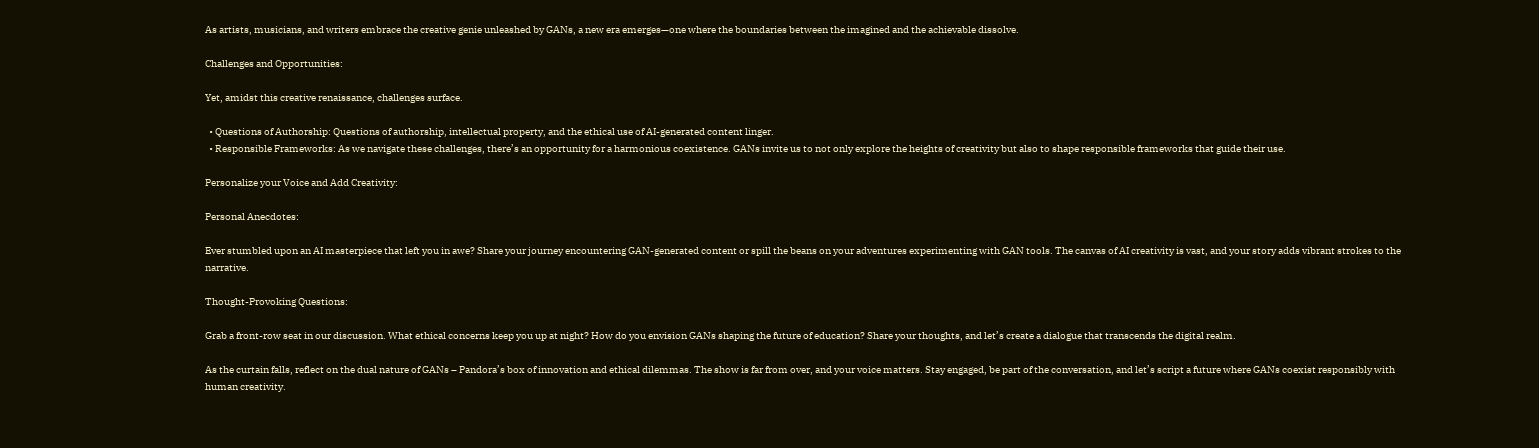As artists, musicians, and writers embrace the creative genie unleashed by GANs, a new era emerges—one where the boundaries between the imagined and the achievable dissolve.

Challenges and Opportunities:

Yet, amidst this creative renaissance, challenges surface.

  • Questions of Authorship: Questions of authorship, intellectual property, and the ethical use of AI-generated content linger.
  • Responsible Frameworks: As we navigate these challenges, there’s an opportunity for a harmonious coexistence. GANs invite us to not only explore the heights of creativity but also to shape responsible frameworks that guide their use.

Personalize your Voice and Add Creativity:

Personal Anecdotes:

Ever stumbled upon an AI masterpiece that left you in awe? Share your journey encountering GAN-generated content or spill the beans on your adventures experimenting with GAN tools. The canvas of AI creativity is vast, and your story adds vibrant strokes to the narrative.

Thought-Provoking Questions:

Grab a front-row seat in our discussion. What ethical concerns keep you up at night? How do you envision GANs shaping the future of education? Share your thoughts, and let’s create a dialogue that transcends the digital realm.

As the curtain falls, reflect on the dual nature of GANs – Pandora’s box of innovation and ethical dilemmas. The show is far from over, and your voice matters. Stay engaged, be part of the conversation, and let’s script a future where GANs coexist responsibly with human creativity.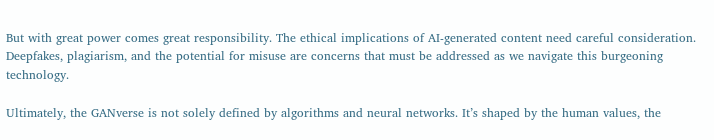But with great power comes great responsibility. The ethical implications of AI-generated content need careful consideration. Deepfakes, plagiarism, and the potential for misuse are concerns that must be addressed as we navigate this burgeoning technology.

Ultimately, the GANverse is not solely defined by algorithms and neural networks. It’s shaped by the human values, the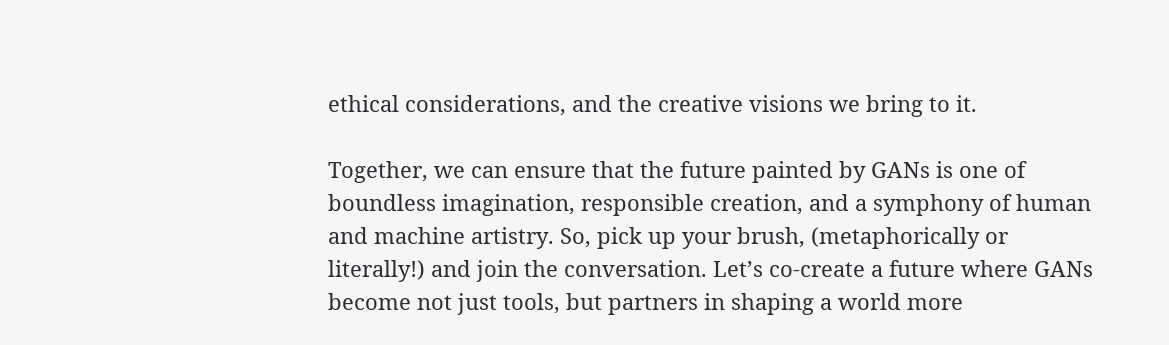ethical considerations, and the creative visions we bring to it.

Together, we can ensure that the future painted by GANs is one of boundless imagination, responsible creation, and a symphony of human and machine artistry. So, pick up your brush, (metaphorically or literally!) and join the conversation. Let’s co-create a future where GANs become not just tools, but partners in shaping a world more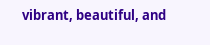vibrant, beautiful, and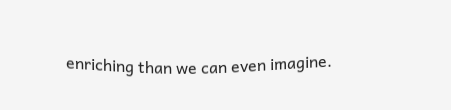enriching than we can even imagine.